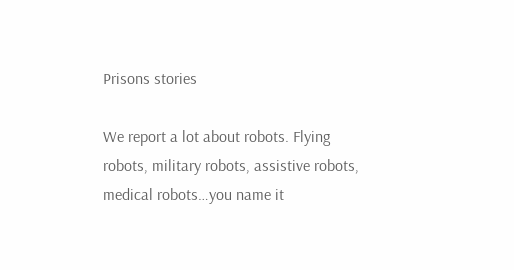Prisons stories

We report a lot about robots. Flying robots, military robots, assistive robots, medical robots…you name it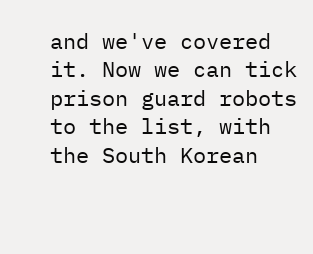and we've covered it. Now we can tick prison guard robots to the list, with the South Korean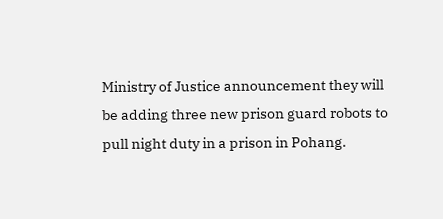Ministry of Justice announcement they will be adding three new prison guard robots to pull night duty in a prison in Pohang.